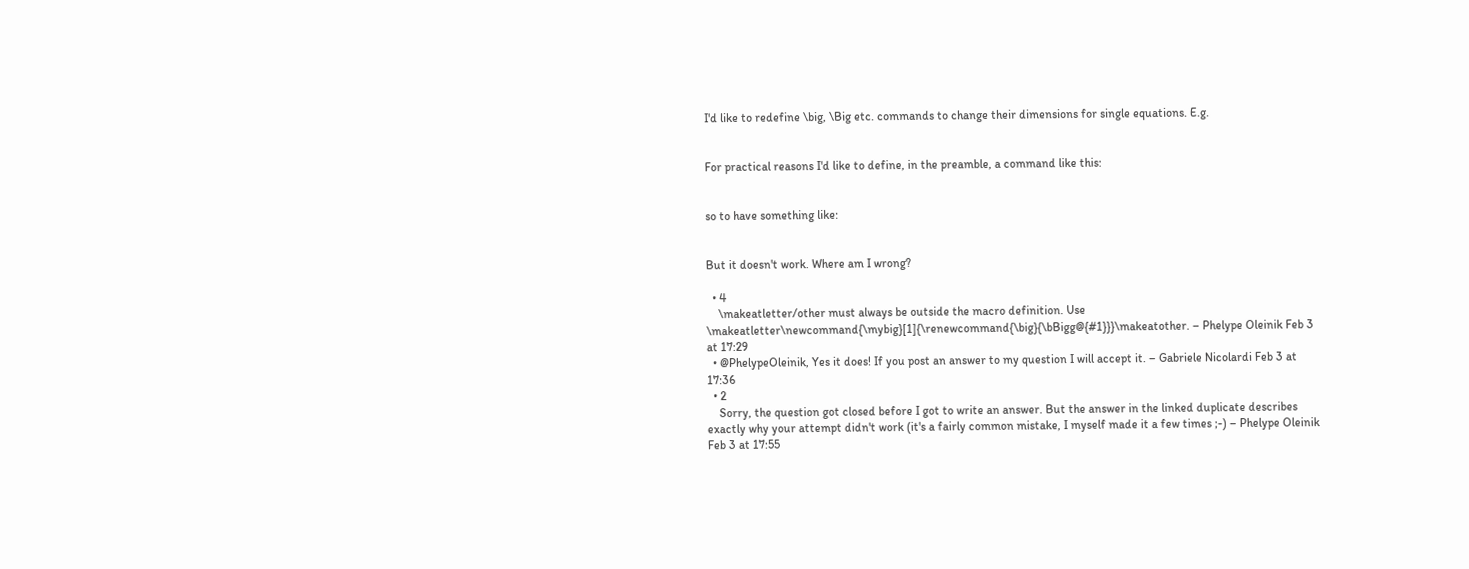I'd like to redefine \big, \Big etc. commands to change their dimensions for single equations. E.g.


For practical reasons I'd like to define, in the preamble, a command like this:


so to have something like:


But it doesn't work. Where am I wrong?

  • 4
    \makeatletter/other must always be outside the macro definition. Use \makeatletter\newcommand{\mybig}[1]{\renewcommand{\big}{\bBigg@{#1}}}\makeatother. – Phelype Oleinik Feb 3 at 17:29
  • @PhelypeOleinik, Yes it does! If you post an answer to my question I will accept it. – Gabriele Nicolardi Feb 3 at 17:36
  • 2
    Sorry, the question got closed before I got to write an answer. But the answer in the linked duplicate describes exactly why your attempt didn't work (it's a fairly common mistake, I myself made it a few times ;-) – Phelype Oleinik Feb 3 at 17:55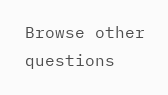Browse other questions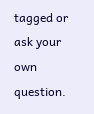tagged or ask your own question.